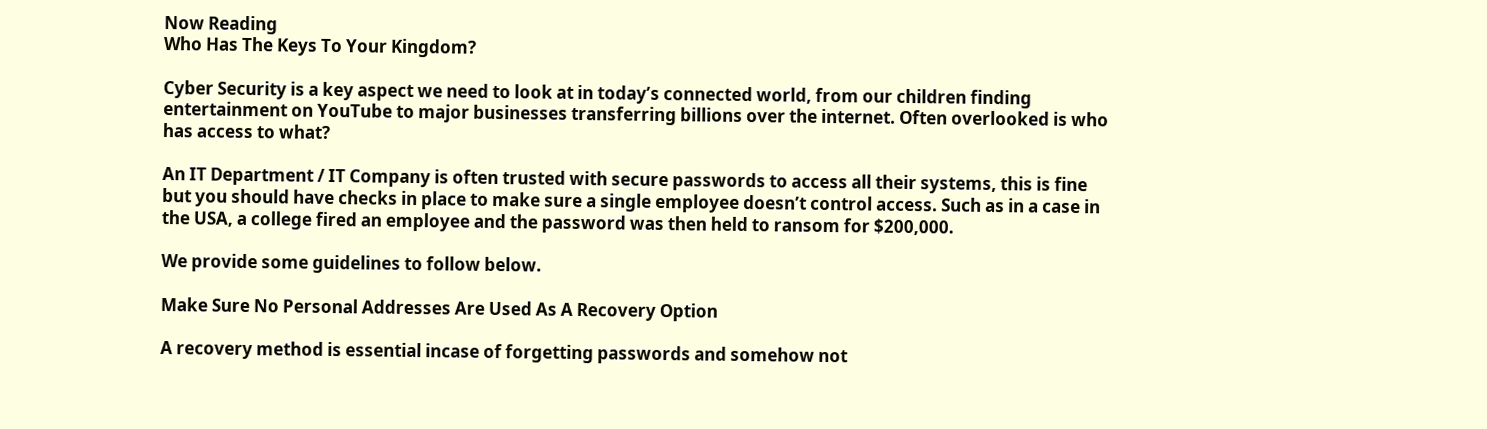Now Reading
Who Has The Keys To Your Kingdom?

Cyber Security is a key aspect we need to look at in today’s connected world, from our children finding entertainment on YouTube to major businesses transferring billions over the internet. Often overlooked is who has access to what?

An IT Department / IT Company is often trusted with secure passwords to access all their systems, this is fine but you should have checks in place to make sure a single employee doesn’t control access. Such as in a case in the USA, a college fired an employee and the password was then held to ransom for $200,000.

We provide some guidelines to follow below.

Make Sure No Personal Addresses Are Used As A Recovery Option

A recovery method is essential incase of forgetting passwords and somehow not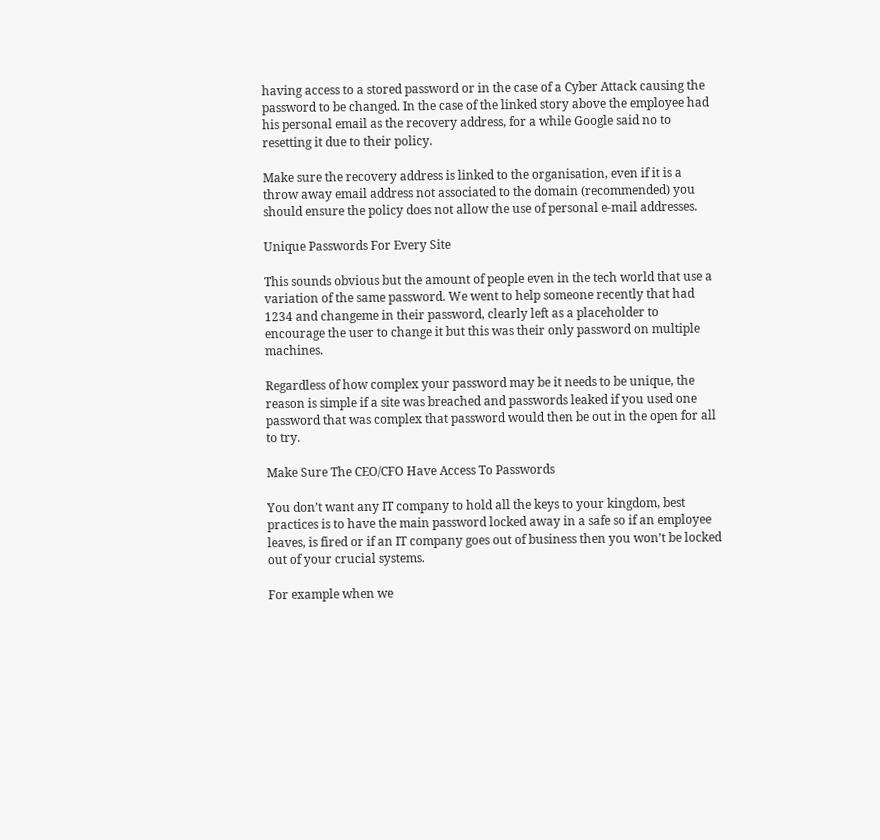having access to a stored password or in the case of a Cyber Attack causing the password to be changed. In the case of the linked story above the employee had his personal email as the recovery address, for a while Google said no to resetting it due to their policy.

Make sure the recovery address is linked to the organisation, even if it is a throw away email address not associated to the domain (recommended) you should ensure the policy does not allow the use of personal e-mail addresses.

Unique Passwords For Every Site

This sounds obvious but the amount of people even in the tech world that use a variation of the same password. We went to help someone recently that had 1234 and changeme in their password, clearly left as a placeholder to encourage the user to change it but this was their only password on multiple machines.

Regardless of how complex your password may be it needs to be unique, the reason is simple if a site was breached and passwords leaked if you used one password that was complex that password would then be out in the open for all to try.

Make Sure The CEO/CFO Have Access To Passwords

You don’t want any IT company to hold all the keys to your kingdom, best practices is to have the main password locked away in a safe so if an employee leaves, is fired or if an IT company goes out of business then you won’t be locked out of your crucial systems.

For example when we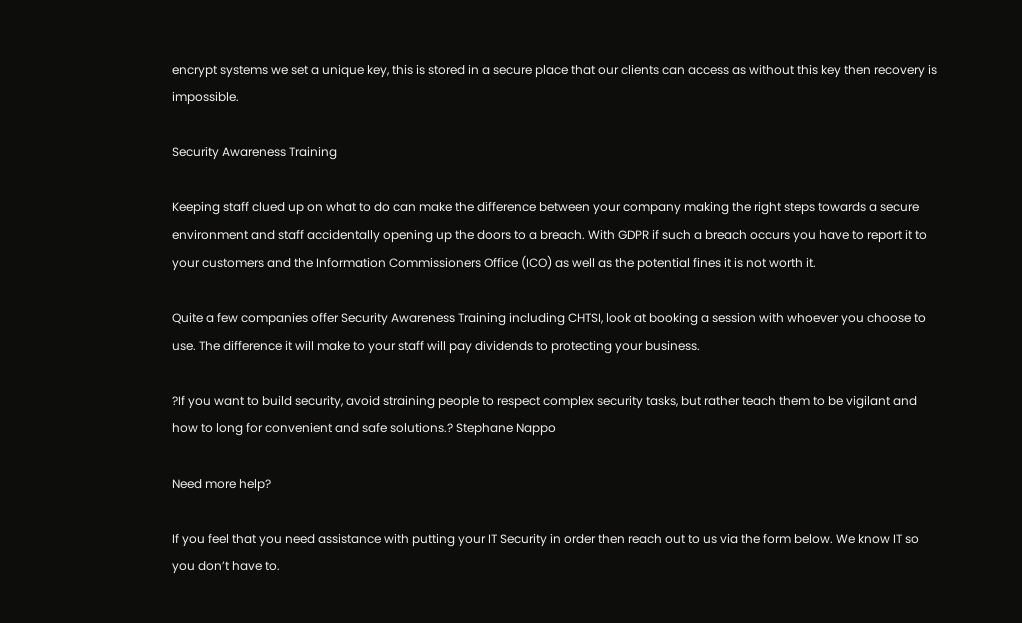encrypt systems we set a unique key, this is stored in a secure place that our clients can access as without this key then recovery is impossible.

Security Awareness Training

Keeping staff clued up on what to do can make the difference between your company making the right steps towards a secure environment and staff accidentally opening up the doors to a breach. With GDPR if such a breach occurs you have to report it to your customers and the Information Commissioners Office (ICO) as well as the potential fines it is not worth it.

Quite a few companies offer Security Awareness Training including CHTSI, look at booking a session with whoever you choose to use. The difference it will make to your staff will pay dividends to protecting your business.

?If you want to build security, avoid straining people to respect complex security tasks, but rather teach them to be vigilant and how to long for convenient and safe solutions.? Stephane Nappo

Need more help?

If you feel that you need assistance with putting your IT Security in order then reach out to us via the form below. We know IT so you don’t have to.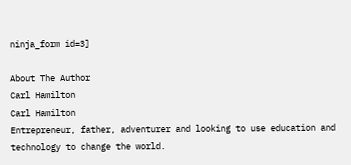ninja_form id=3]

About The Author
Carl Hamilton
Carl Hamilton
Entrepreneur, father, adventurer and looking to use education and technology to change the world.